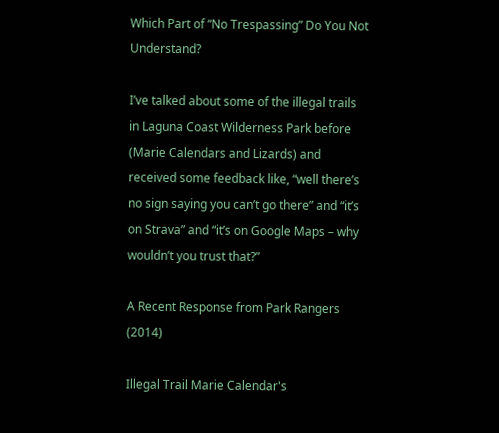Which Part of “No Trespassing” Do You Not Understand?

I’ve talked about some of the illegal trails in Laguna Coast Wilderness Park before (Marie Calendars and Lizards) and received some feedback like, “well there’s no sign saying you can’t go there” and “it’s on Strava” and “it’s on Google Maps – why wouldn’t you trust that?”

A Recent Response from Park Rangers (2014)

Illegal Trail Marie Calendar's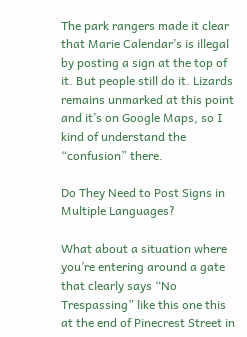The park rangers made it clear that Marie Calendar’s is illegal by posting a sign at the top of it. But people still do it. Lizards remains unmarked at this point and it’s on Google Maps, so I kind of understand the “confusion” there.

Do They Need to Post Signs in Multiple Languages?

What about a situation where you’re entering around a gate that clearly says “No Trespassing” like this one this at the end of Pinecrest Street in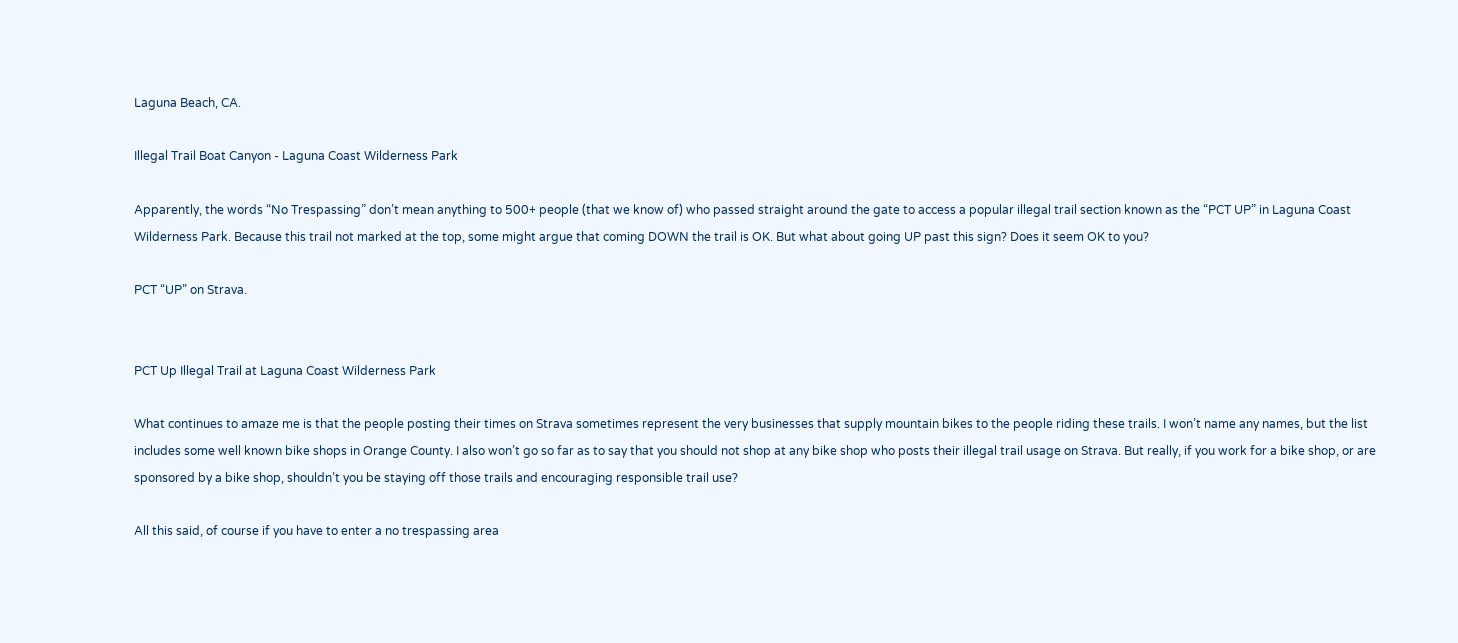Laguna Beach, CA.

Illegal Trail Boat Canyon - Laguna Coast Wilderness Park

Apparently, the words “No Trespassing” don’t mean anything to 500+ people (that we know of) who passed straight around the gate to access a popular illegal trail section known as the “PCT UP” in Laguna Coast Wilderness Park. Because this trail not marked at the top, some might argue that coming DOWN the trail is OK. But what about going UP past this sign? Does it seem OK to you?

PCT “UP” on Strava.


PCT Up Illegal Trail at Laguna Coast Wilderness Park

What continues to amaze me is that the people posting their times on Strava sometimes represent the very businesses that supply mountain bikes to the people riding these trails. I won’t name any names, but the list includes some well known bike shops in Orange County. I also won’t go so far as to say that you should not shop at any bike shop who posts their illegal trail usage on Strava. But really, if you work for a bike shop, or are sponsored by a bike shop, shouldn’t you be staying off those trails and encouraging responsible trail use?

All this said, of course if you have to enter a no trespassing area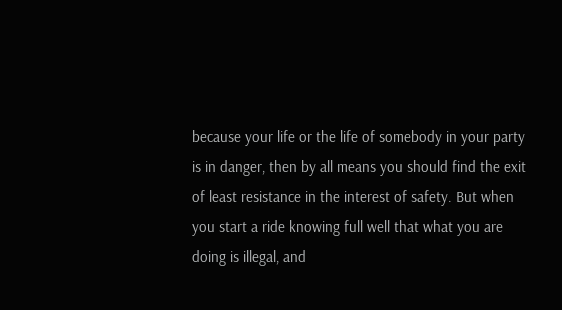because your life or the life of somebody in your party is in danger, then by all means you should find the exit of least resistance in the interest of safety. But when you start a ride knowing full well that what you are doing is illegal, and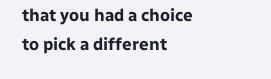that you had a choice to pick a different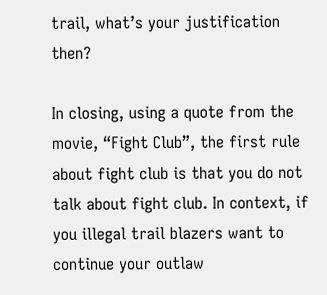trail, what’s your justification then?

In closing, using a quote from the movie, “Fight Club”, the first rule about fight club is that you do not talk about fight club. In context, if you illegal trail blazers want to continue your outlaw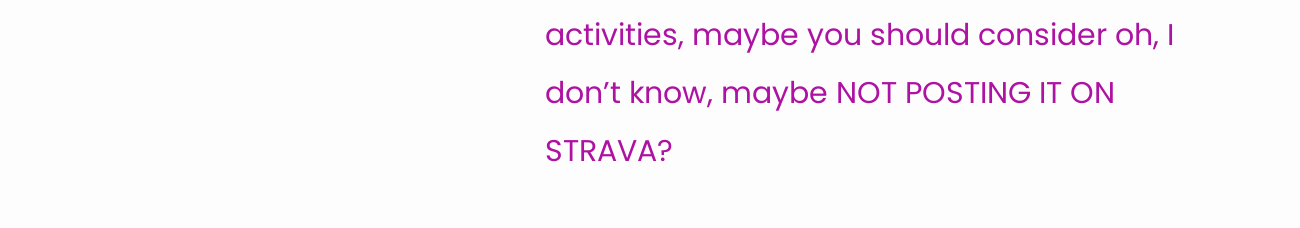activities, maybe you should consider oh, I don’t know, maybe NOT POSTING IT ON STRAVA?